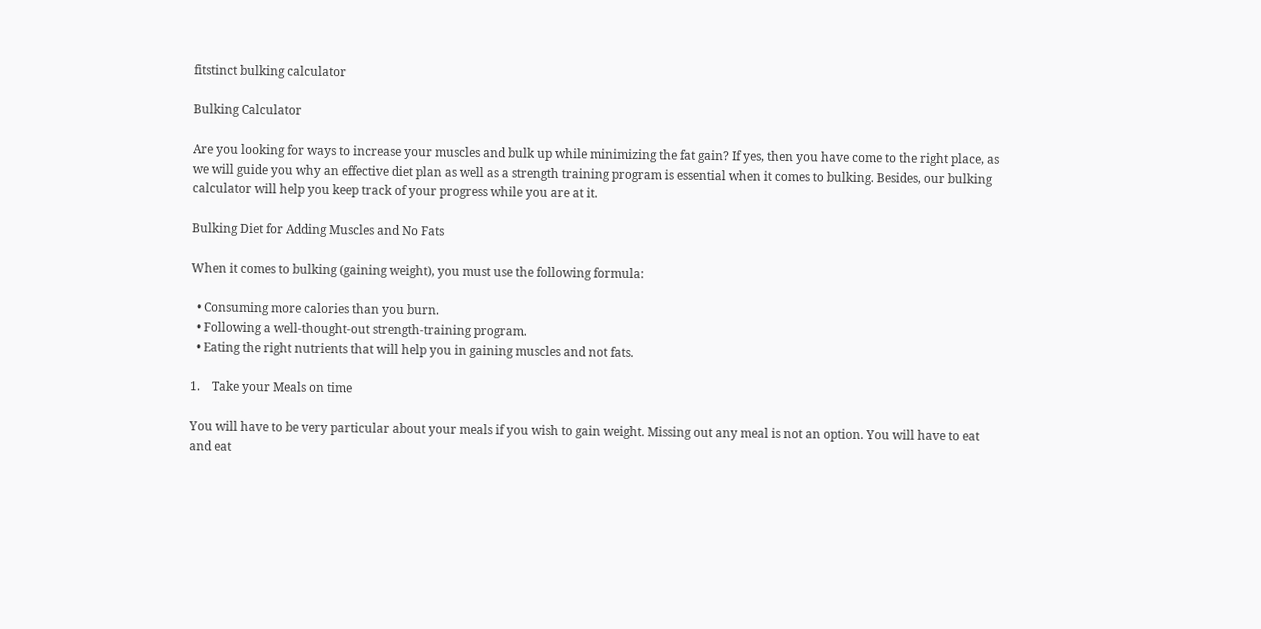fitstinct bulking calculator

Bulking Calculator

Are you looking for ways to increase your muscles and bulk up while minimizing the fat gain? If yes, then you have come to the right place, as we will guide you why an effective diet plan as well as a strength training program is essential when it comes to bulking. Besides, our bulking calculator will help you keep track of your progress while you are at it.

Bulking Diet for Adding Muscles and No Fats

When it comes to bulking (gaining weight), you must use the following formula:

  • Consuming more calories than you burn.
  • Following a well-thought-out strength-training program.
  • Eating the right nutrients that will help you in gaining muscles and not fats.

1.    Take your Meals on time

You will have to be very particular about your meals if you wish to gain weight. Missing out any meal is not an option. You will have to eat and eat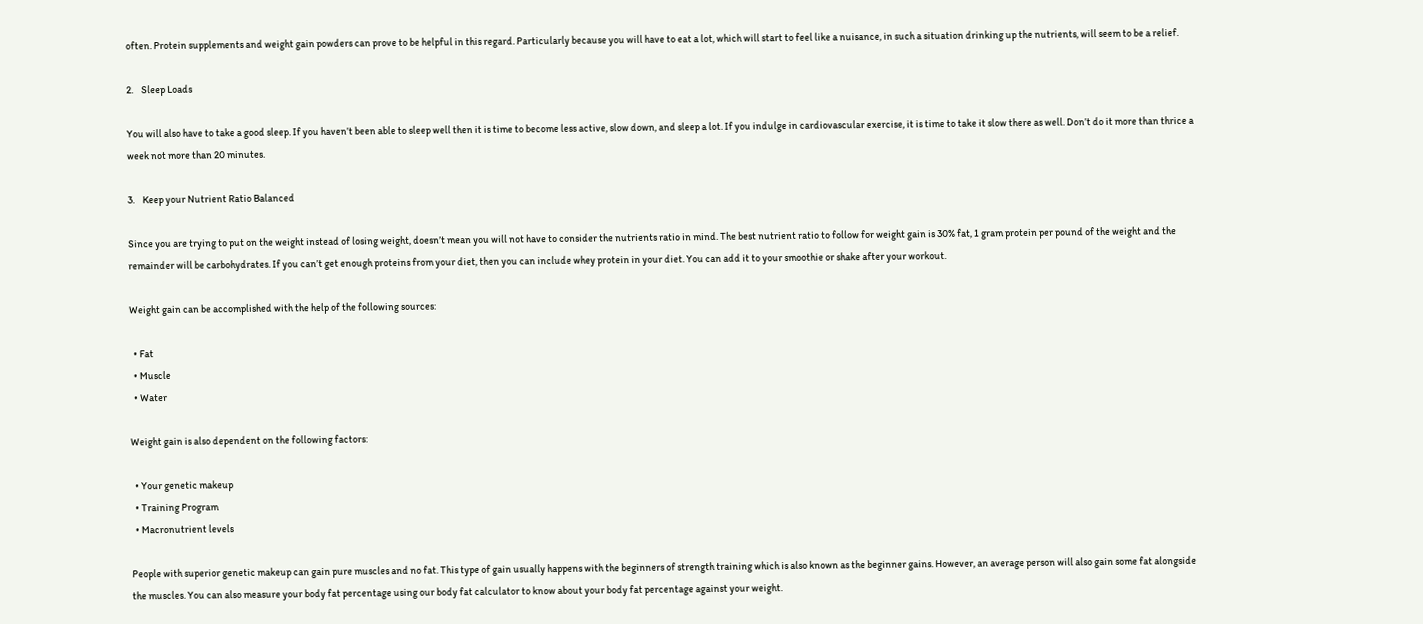often. Protein supplements and weight gain powders can prove to be helpful in this regard. Particularly because you will have to eat a lot, which will start to feel like a nuisance, in such a situation drinking up the nutrients, will seem to be a relief.

2.    Sleep Loads

You will also have to take a good sleep. If you haven’t been able to sleep well then it is time to become less active, slow down, and sleep a lot. If you indulge in cardiovascular exercise, it is time to take it slow there as well. Don’t do it more than thrice a week not more than 20 minutes.

3.    Keep your Nutrient Ratio Balanced

Since you are trying to put on the weight instead of losing weight, doesn’t mean you will not have to consider the nutrients ratio in mind. The best nutrient ratio to follow for weight gain is 30% fat, 1 gram protein per pound of the weight and the remainder will be carbohydrates. If you can’t get enough proteins from your diet, then you can include whey protein in your diet. You can add it to your smoothie or shake after your workout.

Weight gain can be accomplished with the help of the following sources:

  • Fat
  • Muscle
  • Water

Weight gain is also dependent on the following factors:

  • Your genetic makeup
  • Training Program
  • Macronutrient levels

People with superior genetic makeup can gain pure muscles and no fat. This type of gain usually happens with the beginners of strength training which is also known as the beginner gains. However, an average person will also gain some fat alongside the muscles. You can also measure your body fat percentage using our body fat calculator to know about your body fat percentage against your weight.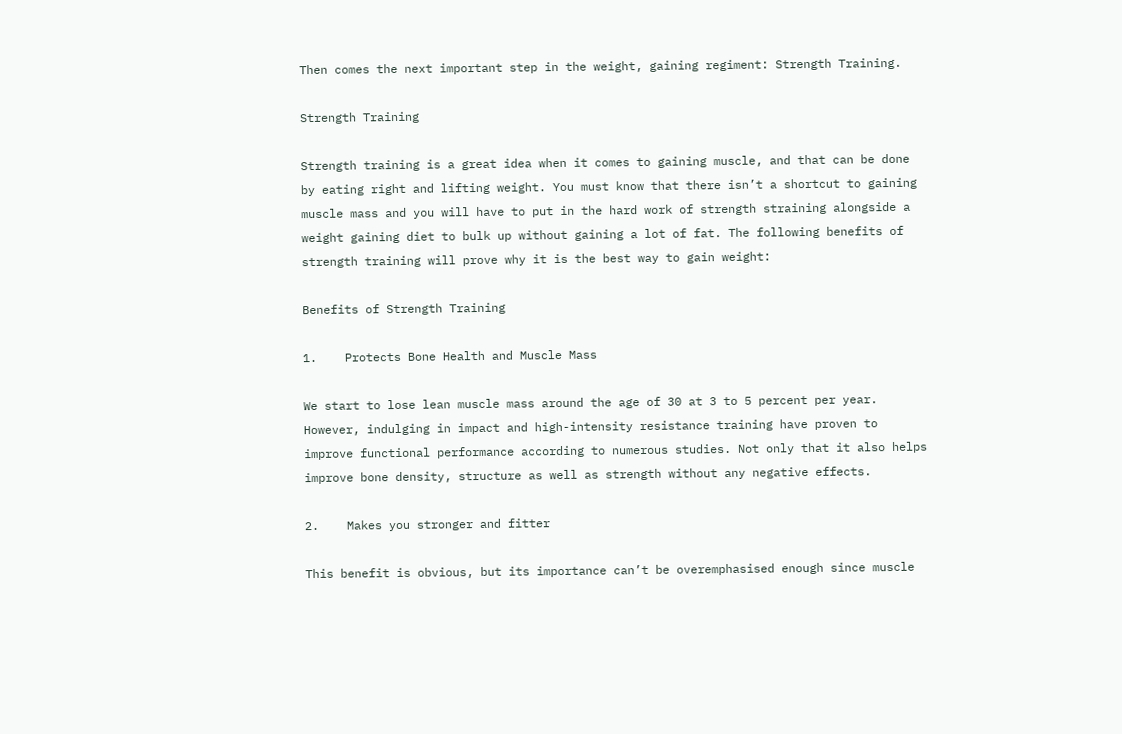Then comes the next important step in the weight, gaining regiment: Strength Training.

Strength Training

Strength training is a great idea when it comes to gaining muscle, and that can be done by eating right and lifting weight. You must know that there isn’t a shortcut to gaining muscle mass and you will have to put in the hard work of strength straining alongside a weight gaining diet to bulk up without gaining a lot of fat. The following benefits of strength training will prove why it is the best way to gain weight:

Benefits of Strength Training

1.    Protects Bone Health and Muscle Mass

We start to lose lean muscle mass around the age of 30 at 3 to 5 percent per year. However, indulging in impact and high-intensity resistance training have proven to improve functional performance according to numerous studies. Not only that it also helps improve bone density, structure as well as strength without any negative effects.

2.    Makes you stronger and fitter

This benefit is obvious, but its importance can’t be overemphasised enough since muscle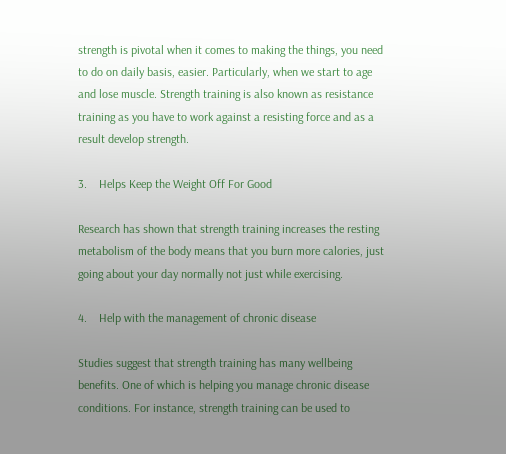strength is pivotal when it comes to making the things, you need to do on daily basis, easier. Particularly, when we start to age and lose muscle. Strength training is also known as resistance training as you have to work against a resisting force and as a result develop strength.

3.    Helps Keep the Weight Off For Good

Research has shown that strength training increases the resting metabolism of the body means that you burn more calories, just going about your day normally not just while exercising.

4.    Help with the management of chronic disease

Studies suggest that strength training has many wellbeing benefits. One of which is helping you manage chronic disease conditions. For instance, strength training can be used to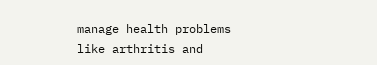manage health problems like arthritis and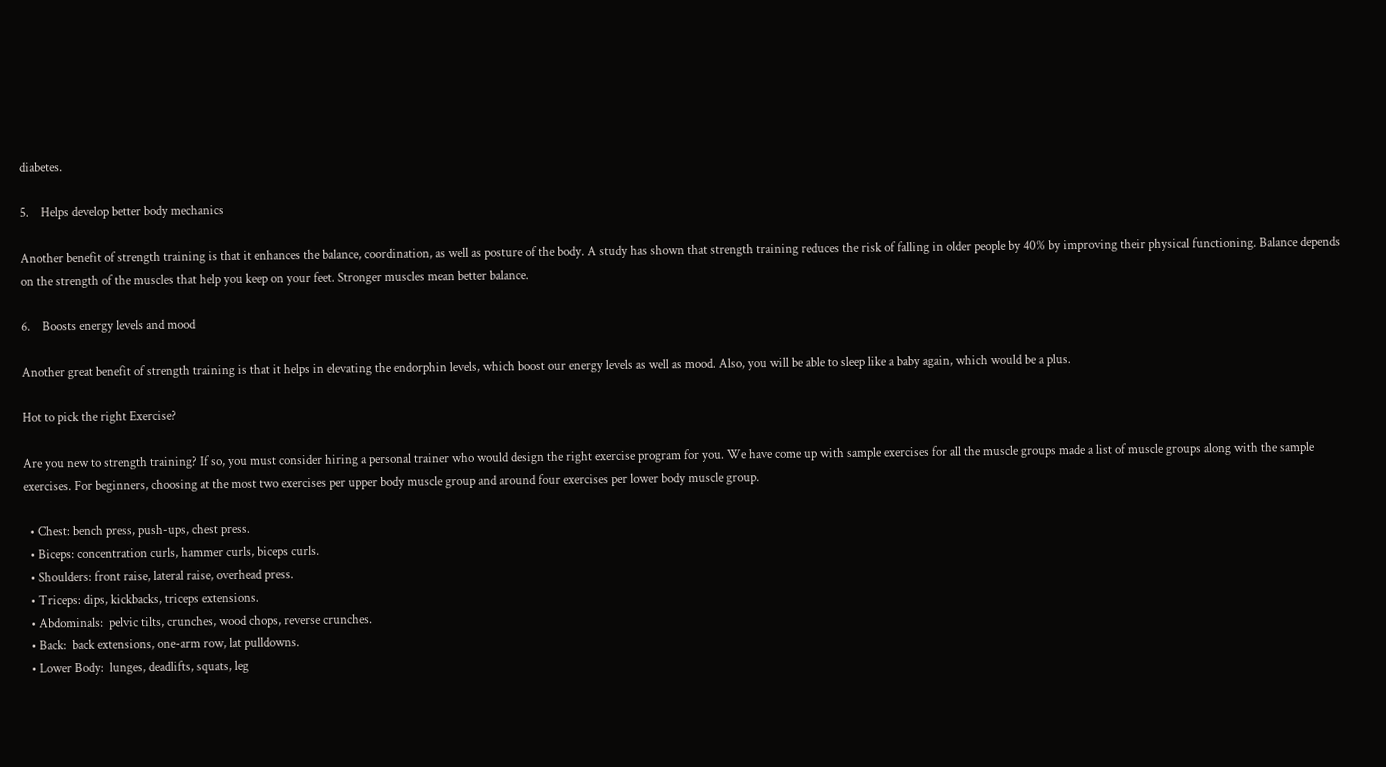diabetes.

5.    Helps develop better body mechanics

Another benefit of strength training is that it enhances the balance, coordination, as well as posture of the body. A study has shown that strength training reduces the risk of falling in older people by 40% by improving their physical functioning. Balance depends on the strength of the muscles that help you keep on your feet. Stronger muscles mean better balance.

6.    Boosts energy levels and mood

Another great benefit of strength training is that it helps in elevating the endorphin levels, which boost our energy levels as well as mood. Also, you will be able to sleep like a baby again, which would be a plus.

Hot to pick the right Exercise?

Are you new to strength training? If so, you must consider hiring a personal trainer who would design the right exercise program for you. We have come up with sample exercises for all the muscle groups made a list of muscle groups along with the sample exercises. For beginners, choosing at the most two exercises per upper body muscle group and around four exercises per lower body muscle group.

  • Chest: bench press, push-ups, chest press.
  • Biceps: concentration curls, hammer curls, biceps curls.
  • Shoulders: front raise, lateral raise, overhead press.
  • Triceps: dips, kickbacks, triceps extensions.
  • Abdominals:  pelvic tilts, crunches, wood chops, reverse crunches.
  • Back:  back extensions, one-arm row, lat pulldowns.
  • Lower Body:  lunges, deadlifts, squats, leg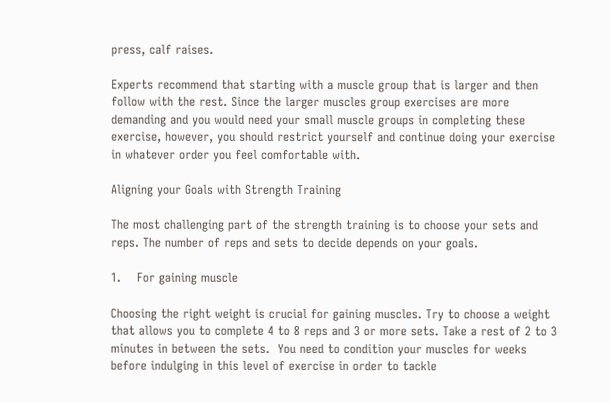press, calf raises.

Experts recommend that starting with a muscle group that is larger and then follow with the rest. Since the larger muscles group exercises are more demanding and you would need your small muscle groups in completing these exercise, however, you should restrict yourself and continue doing your exercise in whatever order you feel comfortable with.

Aligning your Goals with Strength Training

The most challenging part of the strength training is to choose your sets and reps. The number of reps and sets to decide depends on your goals.

1.    For gaining muscle

Choosing the right weight is crucial for gaining muscles. Try to choose a weight that allows you to complete 4 to 8 reps and 3 or more sets. Take a rest of 2 to 3 minutes in between the sets.  You need to condition your muscles for weeks before indulging in this level of exercise in order to tackle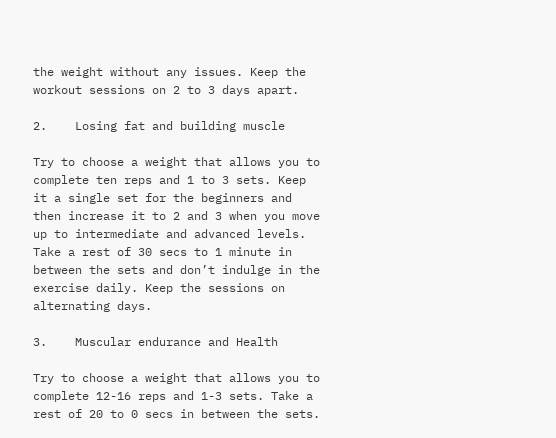the weight without any issues. Keep the workout sessions on 2 to 3 days apart.

2.    Losing fat and building muscle

Try to choose a weight that allows you to complete ten reps and 1 to 3 sets. Keep it a single set for the beginners and then increase it to 2 and 3 when you move up to intermediate and advanced levels. Take a rest of 30 secs to 1 minute in between the sets and don’t indulge in the exercise daily. Keep the sessions on alternating days.

3.    Muscular endurance and Health

Try to choose a weight that allows you to complete 12-16 reps and 1-3 sets. Take a rest of 20 to 0 secs in between the sets.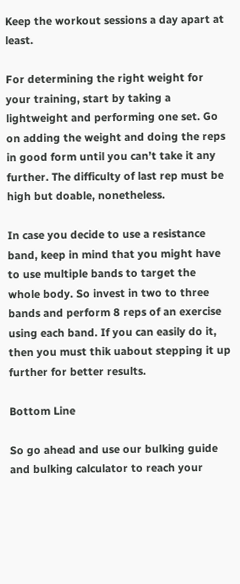Keep the workout sessions a day apart at least.

For determining the right weight for your training, start by taking a lightweight and performing one set. Go on adding the weight and doing the reps in good form until you can’t take it any further. The difficulty of last rep must be high but doable, nonetheless.

In case you decide to use a resistance band, keep in mind that you might have to use multiple bands to target the whole body. So invest in two to three bands and perform 8 reps of an exercise using each band. If you can easily do it, then you must thik uabout stepping it up further for better results.

Bottom Line

So go ahead and use our bulking guide and bulking calculator to reach your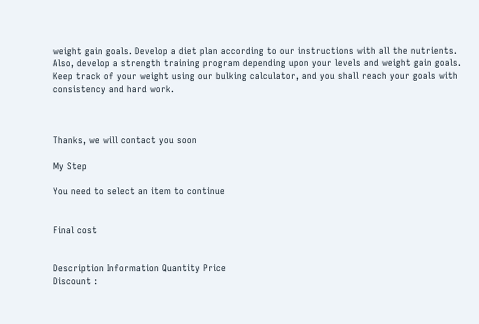weight gain goals. Develop a diet plan according to our instructions with all the nutrients. Also, develop a strength training program depending upon your levels and weight gain goals. Keep track of your weight using our bulking calculator, and you shall reach your goals with consistency and hard work.



Thanks, we will contact you soon

My Step

You need to select an item to continue


Final cost


Description Information Quantity Price
Discount :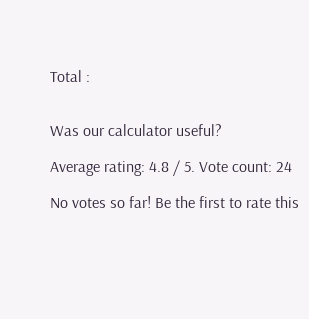Total :


Was our calculator useful?

Average rating: 4.8 / 5. Vote count: 24

No votes so far! Be the first to rate this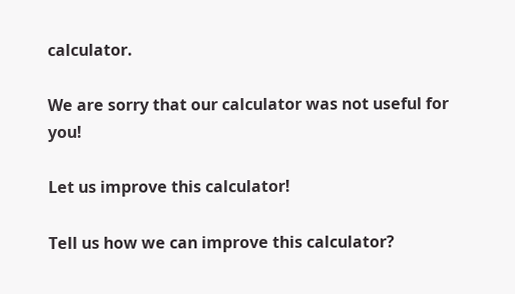calculator.

We are sorry that our calculator was not useful for you!

Let us improve this calculator!

Tell us how we can improve this calculator?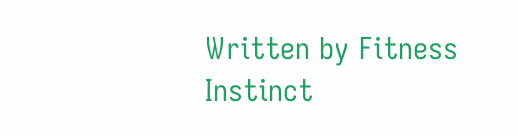Written by Fitness Instinct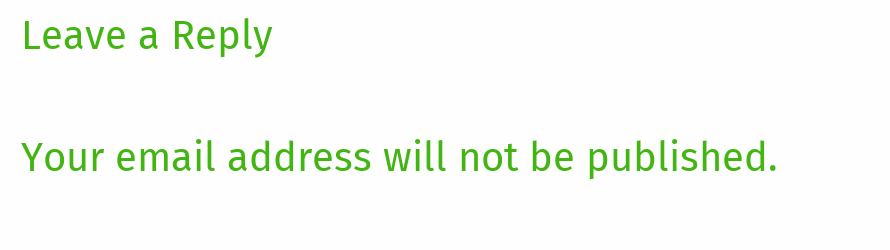Leave a Reply

Your email address will not be published.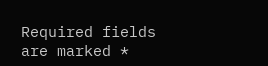Required fields are marked *